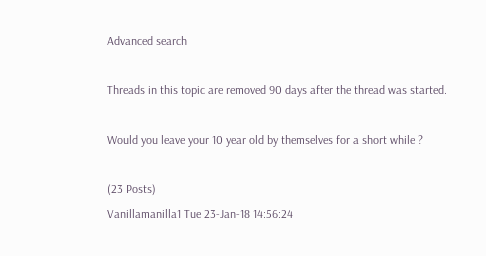Advanced search

Threads in this topic are removed 90 days after the thread was started.

Would you leave your 10 year old by themselves for a short while ?

(23 Posts)
Vanillamanilla1 Tue 23-Jan-18 14:56:24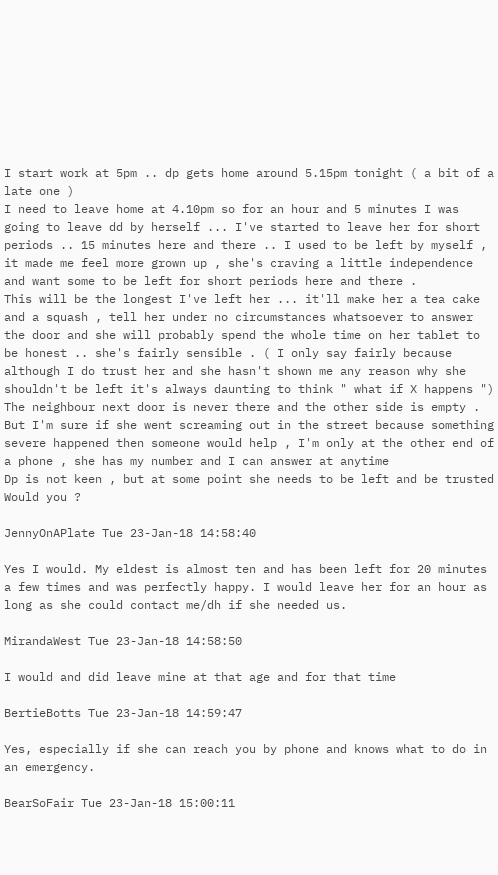I start work at 5pm .. dp gets home around 5.15pm tonight ( a bit of a late one )
I need to leave home at 4.10pm so for an hour and 5 minutes I was going to leave dd by herself ... I've started to leave her for short periods .. 15 minutes here and there .. I used to be left by myself , it made me feel more grown up , she's craving a little independence and want some to be left for short periods here and there .
This will be the longest I've left her ... it'll make her a tea cake and a squash , tell her under no circumstances whatsoever to answer the door and she will probably spend the whole time on her tablet to be honest .. she's fairly sensible . ( I only say fairly because although I do trust her and she hasn't shown me any reason why she shouldn't be left it's always daunting to think " what if X happens ")
The neighbour next door is never there and the other side is empty . But I'm sure if she went screaming out in the street because something severe happened then someone would help , I'm only at the other end of a phone , she has my number and I can answer at anytime
Dp is not keen , but at some point she needs to be left and be trusted
Would you ?

JennyOnAPlate Tue 23-Jan-18 14:58:40

Yes I would. My eldest is almost ten and has been left for 20 minutes a few times and was perfectly happy. I would leave her for an hour as long as she could contact me/dh if she needed us.

MirandaWest Tue 23-Jan-18 14:58:50

I would and did leave mine at that age and for that time

BertieBotts Tue 23-Jan-18 14:59:47

Yes, especially if she can reach you by phone and knows what to do in an emergency.

BearSoFair Tue 23-Jan-18 15:00:11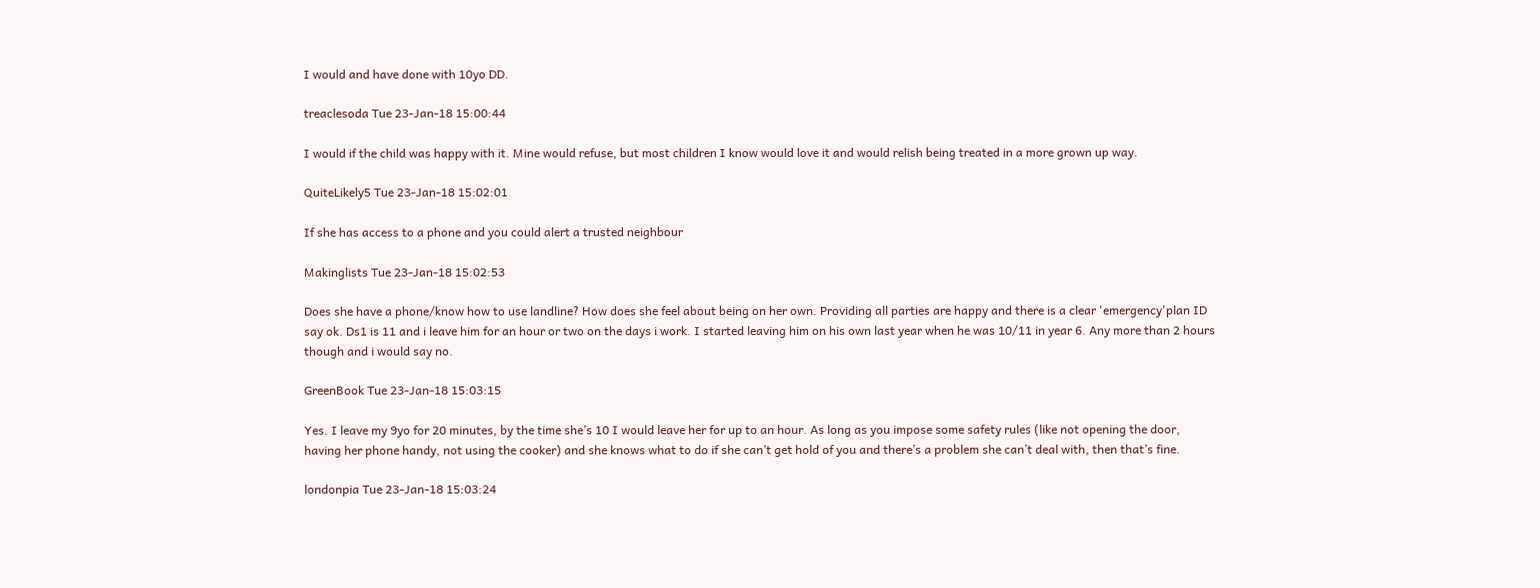I would and have done with 10yo DD.

treaclesoda Tue 23-Jan-18 15:00:44

I would if the child was happy with it. Mine would refuse, but most children I know would love it and would relish being treated in a more grown up way.

QuiteLikely5 Tue 23-Jan-18 15:02:01

If she has access to a phone and you could alert a trusted neighbour

Makinglists Tue 23-Jan-18 15:02:53

Does she have a phone/know how to use landline? How does she feel about being on her own. Providing all parties are happy and there is a clear 'emergency'plan ID say ok. Ds1 is 11 and i leave him for an hour or two on the days i work. I started leaving him on his own last year when he was 10/11 in year 6. Any more than 2 hours though and i would say no.

GreenBook Tue 23-Jan-18 15:03:15

Yes. I leave my 9yo for 20 minutes, by the time she’s 10 I would leave her for up to an hour. As long as you impose some safety rules (like not opening the door, having her phone handy, not using the cooker) and she knows what to do if she can’t get hold of you and there’s a problem she can’t deal with, then that’s fine.

londonpia Tue 23-Jan-18 15:03:24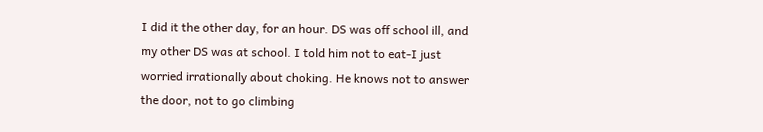I did it the other day, for an hour. DS was off school ill, and my other DS was at school. I told him not to eat-I just worried irrationally about choking. He knows not to answer the door, not to go climbing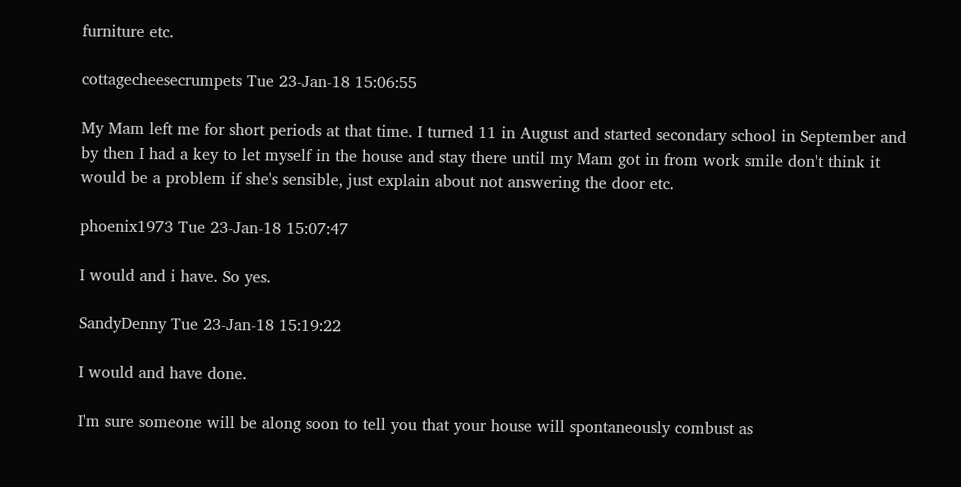furniture etc.

cottagecheesecrumpets Tue 23-Jan-18 15:06:55

My Mam left me for short periods at that time. I turned 11 in August and started secondary school in September and by then I had a key to let myself in the house and stay there until my Mam got in from work smile don't think it would be a problem if she's sensible, just explain about not answering the door etc.

phoenix1973 Tue 23-Jan-18 15:07:47

I would and i have. So yes.

SandyDenny Tue 23-Jan-18 15:19:22

I would and have done.

I'm sure someone will be along soon to tell you that your house will spontaneously combust as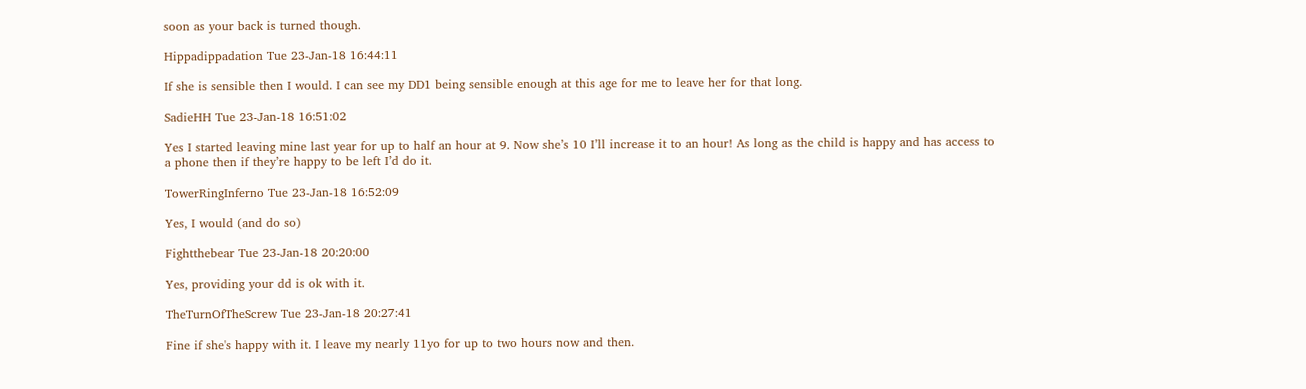soon as your back is turned though.

Hippadippadation Tue 23-Jan-18 16:44:11

If she is sensible then I would. I can see my DD1 being sensible enough at this age for me to leave her for that long.

SadieHH Tue 23-Jan-18 16:51:02

Yes I started leaving mine last year for up to half an hour at 9. Now she’s 10 I’ll increase it to an hour! As long as the child is happy and has access to a phone then if they’re happy to be left I’d do it.

TowerRingInferno Tue 23-Jan-18 16:52:09

Yes, I would (and do so)

Fightthebear Tue 23-Jan-18 20:20:00

Yes, providing your dd is ok with it.

TheTurnOfTheScrew Tue 23-Jan-18 20:27:41

Fine if she's happy with it. I leave my nearly 11yo for up to two hours now and then.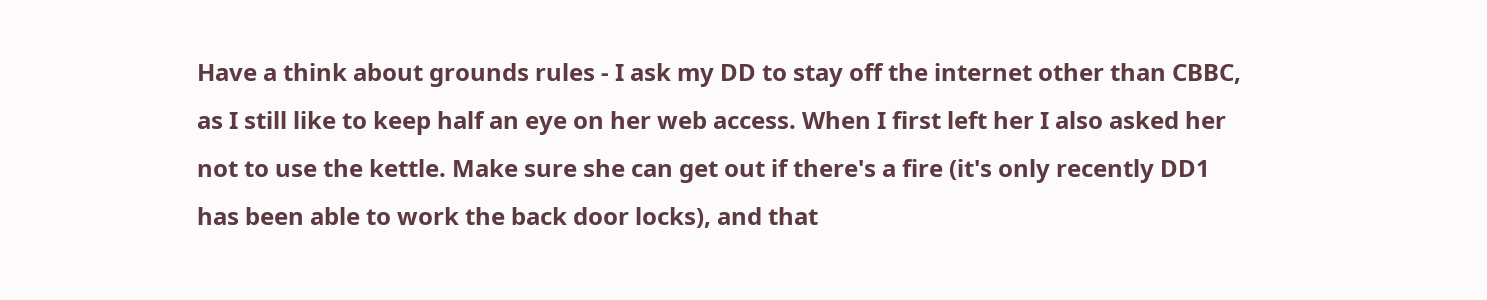Have a think about grounds rules - I ask my DD to stay off the internet other than CBBC, as I still like to keep half an eye on her web access. When I first left her I also asked her not to use the kettle. Make sure she can get out if there's a fire (it's only recently DD1 has been able to work the back door locks), and that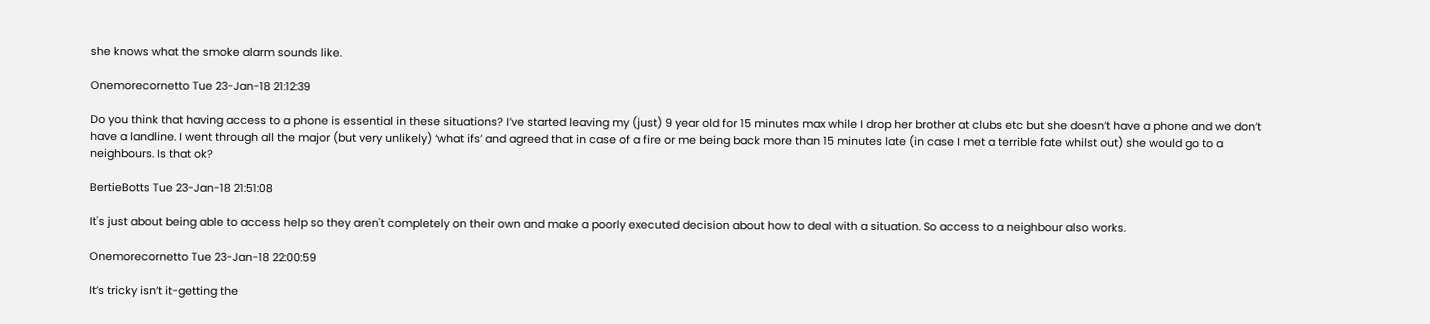she knows what the smoke alarm sounds like.

Onemorecornetto Tue 23-Jan-18 21:12:39

Do you think that having access to a phone is essential in these situations? I’ve started leaving my (just) 9 year old for 15 minutes max while I drop her brother at clubs etc but she doesn’t have a phone and we don’t have a landline. I went through all the major (but very unlikely) ‘what ifs’ and agreed that in case of a fire or me being back more than 15 minutes late (in case I met a terrible fate whilst out) she would go to a neighbours. Is that ok?

BertieBotts Tue 23-Jan-18 21:51:08

It's just about being able to access help so they aren't completely on their own and make a poorly executed decision about how to deal with a situation. So access to a neighbour also works.

Onemorecornetto Tue 23-Jan-18 22:00:59

It’s tricky isn’t it-getting the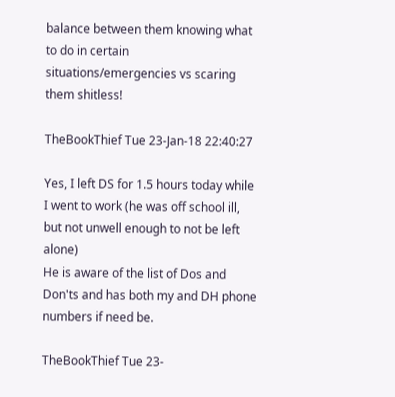balance between them knowing what to do in certain situations/emergencies vs scaring them shitless!

TheBookThief Tue 23-Jan-18 22:40:27

Yes, I left DS for 1.5 hours today while I went to work (he was off school ill, but not unwell enough to not be left alone)
He is aware of the list of Dos and Don'ts and has both my and DH phone numbers if need be.

TheBookThief Tue 23-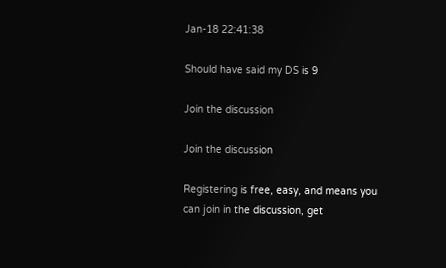Jan-18 22:41:38

Should have said my DS is 9

Join the discussion

Join the discussion

Registering is free, easy, and means you can join in the discussion, get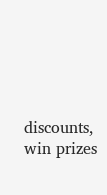discounts, win prizes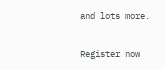and lots more.

Register now